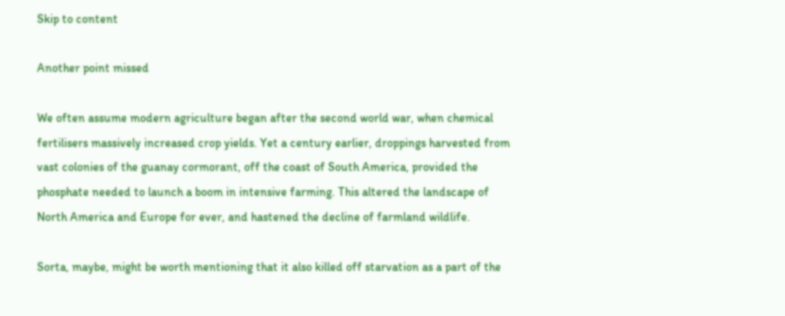Skip to content

Another point missed

We often assume modern agriculture began after the second world war, when chemical fertilisers massively increased crop yields. Yet a century earlier, droppings harvested from vast colonies of the guanay cormorant, off the coast of South America, provided the phosphate needed to launch a boom in intensive farming. This altered the landscape of North America and Europe for ever, and hastened the decline of farmland wildlife.

Sorta, maybe, might be worth mentioning that it also killed off starvation as a part of the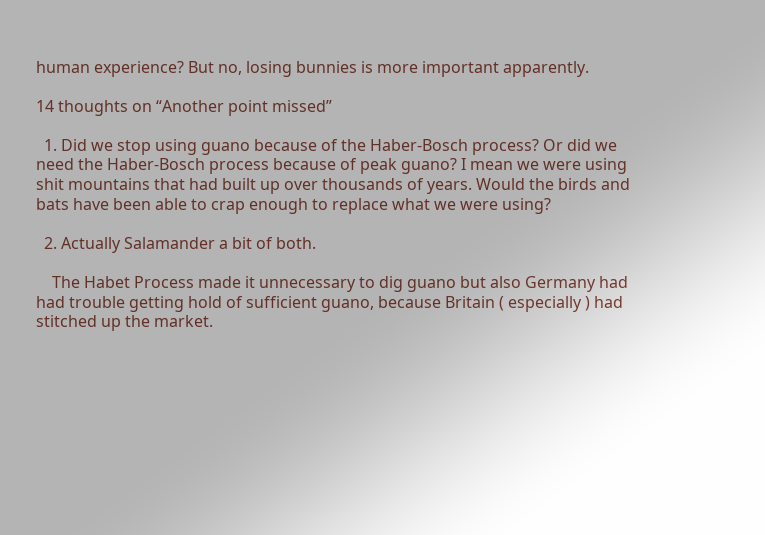human experience? But no, losing bunnies is more important apparently.

14 thoughts on “Another point missed”

  1. Did we stop using guano because of the Haber-Bosch process? Or did we need the Haber-Bosch process because of peak guano? I mean we were using shit mountains that had built up over thousands of years. Would the birds and bats have been able to crap enough to replace what we were using?

  2. Actually Salamander a bit of both.

    The Habet Process made it unnecessary to dig guano but also Germany had had trouble getting hold of sufficient guano, because Britain ( especially ) had stitched up the market.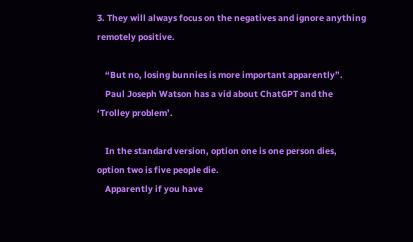3. They will always focus on the negatives and ignore anything remotely positive.

    “But no, losing bunnies is more important apparently”.
    Paul Joseph Watson has a vid about ChatGPT and the ‘Trolley problem’.

    In the standard version, option one is one person dies, option two is five people die.
    Apparently if you have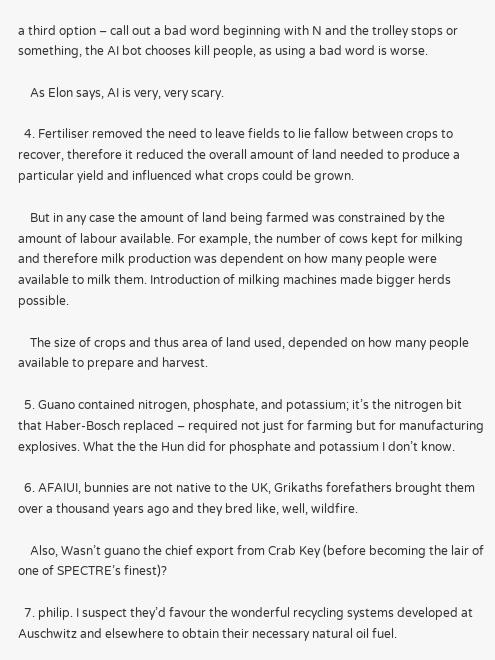a third option – call out a bad word beginning with N and the trolley stops or something, the AI bot chooses kill people, as using a bad word is worse.

    As Elon says, AI is very, very scary.

  4. Fertiliser removed the need to leave fields to lie fallow between crops to recover, therefore it reduced the overall amount of land needed to produce a particular yield and influenced what crops could be grown.

    But in any case the amount of land being farmed was constrained by the amount of labour available. For example, the number of cows kept for milking and therefore milk production was dependent on how many people were available to milk them. Introduction of milking machines made bigger herds possible.

    The size of crops and thus area of land used, depended on how many people available to prepare and harvest.

  5. Guano contained nitrogen, phosphate, and potassium; it’s the nitrogen bit that Haber-Bosch replaced – required not just for farming but for manufacturing explosives. What the the Hun did for phosphate and potassium I don’t know.

  6. AFAIUI, bunnies are not native to the UK, Grikaths forefathers brought them over a thousand years ago and they bred like, well, wildfire.

    Also, Wasn’t guano the chief export from Crab Key (before becoming the lair of one of SPECTRE’s finest)?

  7. philip. I suspect they’d favour the wonderful recycling systems developed at Auschwitz and elsewhere to obtain their necessary natural oil fuel.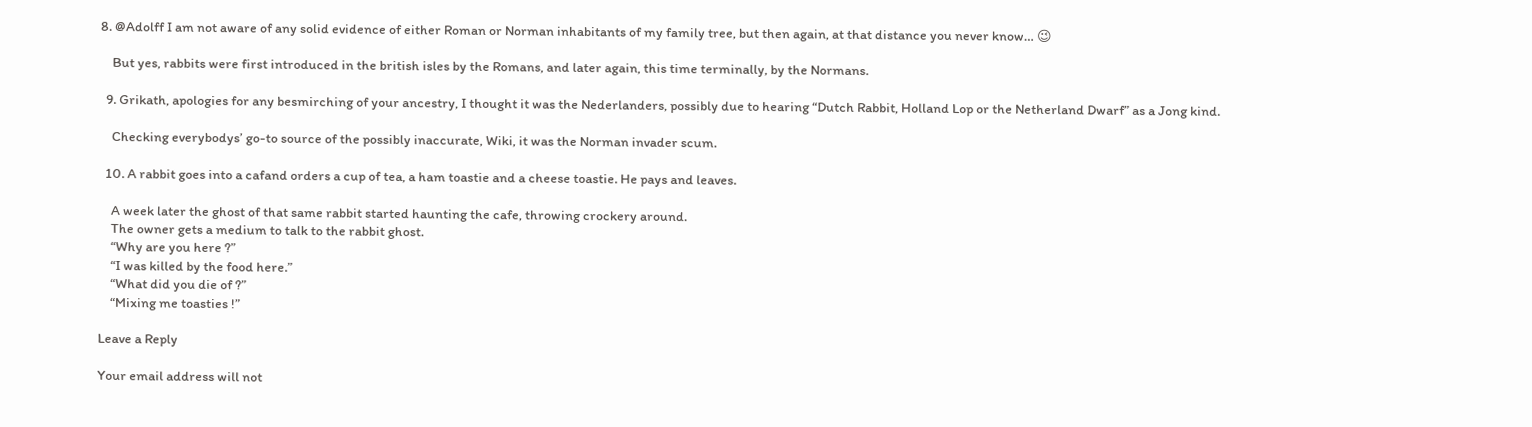8. @Adolff I am not aware of any solid evidence of either Roman or Norman inhabitants of my family tree, but then again, at that distance you never know… 😉

    But yes, rabbits were first introduced in the british isles by the Romans, and later again, this time terminally, by the Normans.

  9. Grikath, apologies for any besmirching of your ancestry, I thought it was the Nederlanders, possibly due to hearing “Dutch Rabbit, Holland Lop or the Netherland Dwarf” as a Jong kind.

    Checking everybodys’ go-to source of the possibly inaccurate, Wiki, it was the Norman invader scum.

  10. A rabbit goes into a cafand orders a cup of tea, a ham toastie and a cheese toastie. He pays and leaves.

    A week later the ghost of that same rabbit started haunting the cafe, throwing crockery around.
    The owner gets a medium to talk to the rabbit ghost.
    “Why are you here ?”
    “I was killed by the food here.”
    “What did you die of ?”
    “Mixing me toasties !”

Leave a Reply

Your email address will not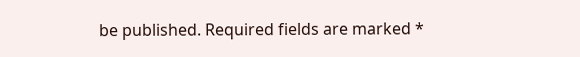be published. Required fields are marked *